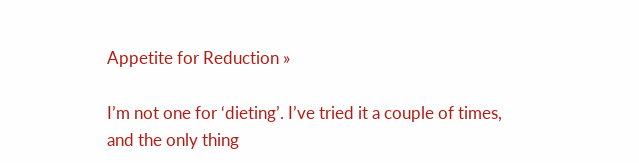Appetite for Reduction »

I’m not one for ‘dieting’. I’ve tried it a couple of times, and the only thing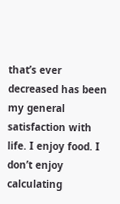that’s ever decreased has been my general satisfaction with life. I enjoy food. I don’t enjoy calculating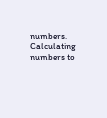numbers. Calculating numbers to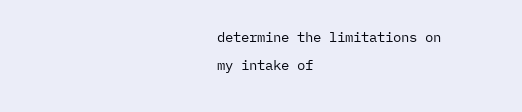determine the limitations on my intake of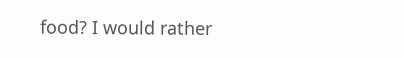food? I would rather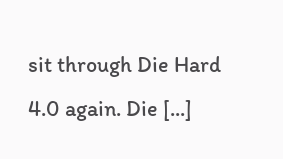sit through Die Hard  4.0 again. Die [...]